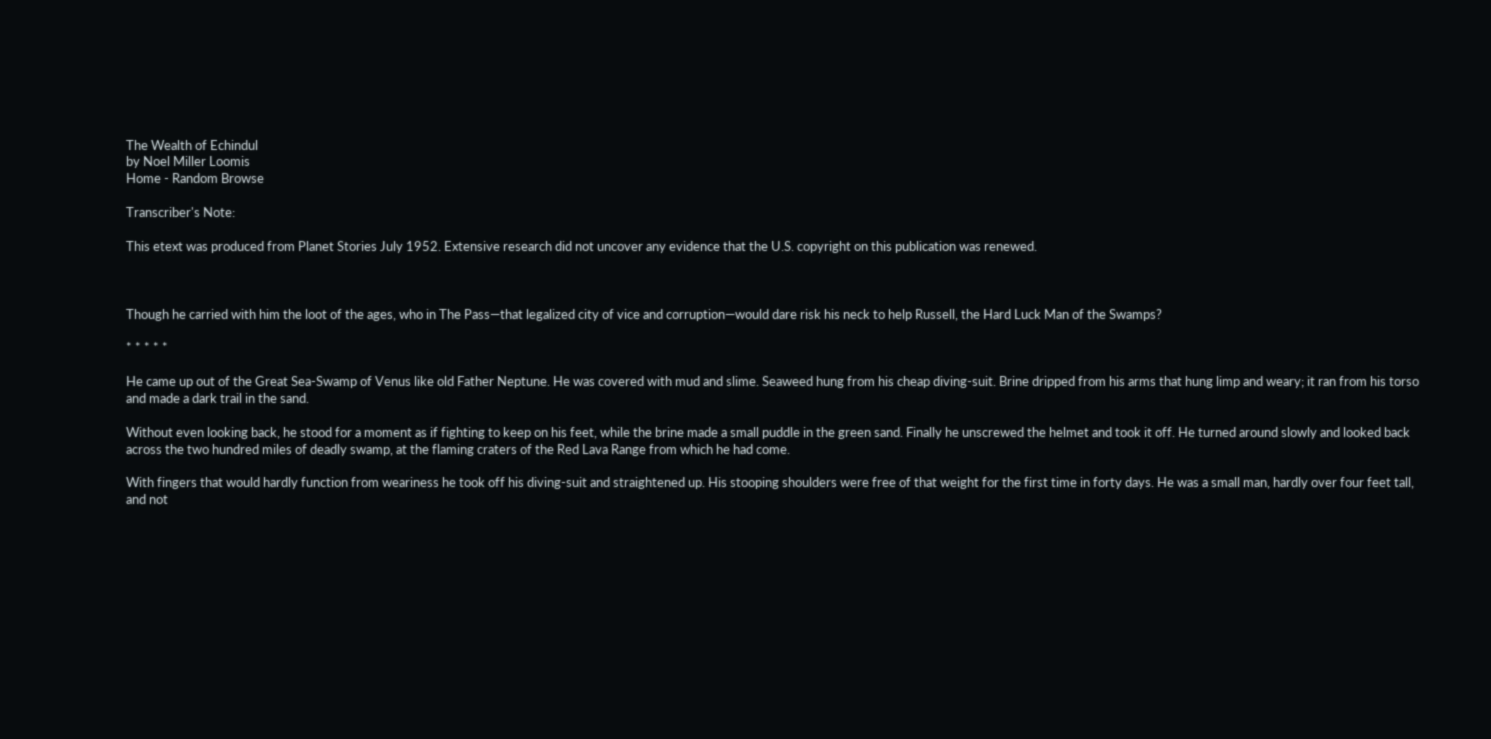The Wealth of Echindul
by Noel Miller Loomis
Home - Random Browse

Transcriber's Note:

This etext was produced from Planet Stories July 1952. Extensive research did not uncover any evidence that the U.S. copyright on this publication was renewed.



Though he carried with him the loot of the ages, who in The Pass—that legalized city of vice and corruption—would dare risk his neck to help Russell, the Hard Luck Man of the Swamps?

* * * * *

He came up out of the Great Sea-Swamp of Venus like old Father Neptune. He was covered with mud and slime. Seaweed hung from his cheap diving-suit. Brine dripped from his arms that hung limp and weary; it ran from his torso and made a dark trail in the sand.

Without even looking back, he stood for a moment as if fighting to keep on his feet, while the brine made a small puddle in the green sand. Finally he unscrewed the helmet and took it off. He turned around slowly and looked back across the two hundred miles of deadly swamp, at the flaming craters of the Red Lava Range from which he had come.

With fingers that would hardly function from weariness he took off his diving-suit and straightened up. His stooping shoulders were free of that weight for the first time in forty days. He was a small man, hardly over four feet tall, and not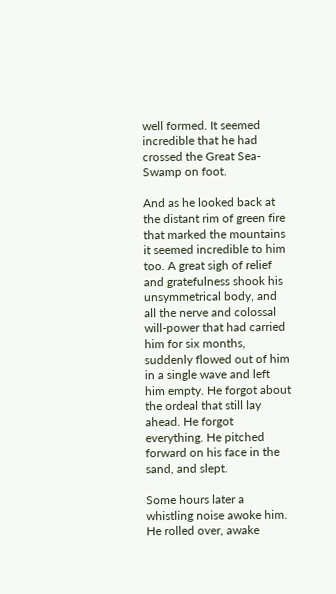well formed. It seemed incredible that he had crossed the Great Sea-Swamp on foot.

And as he looked back at the distant rim of green fire that marked the mountains it seemed incredible to him too. A great sigh of relief and gratefulness shook his unsymmetrical body, and all the nerve and colossal will-power that had carried him for six months, suddenly flowed out of him in a single wave and left him empty. He forgot about the ordeal that still lay ahead. He forgot everything. He pitched forward on his face in the sand, and slept.

Some hours later a whistling noise awoke him. He rolled over, awake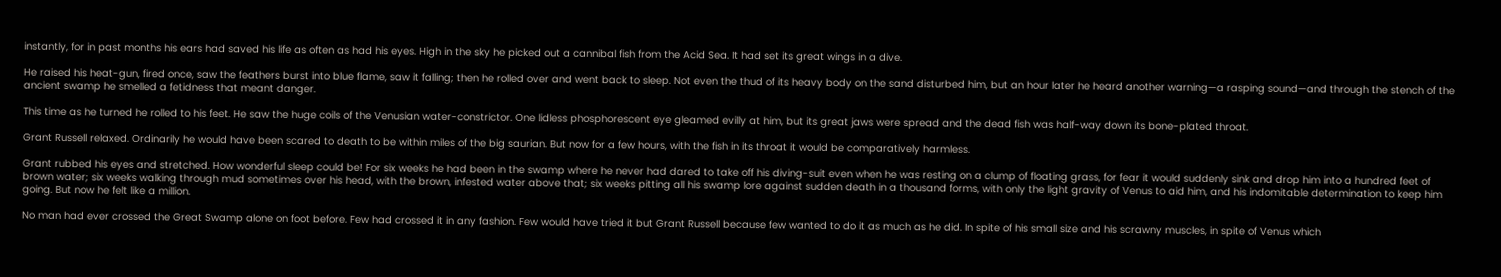instantly, for in past months his ears had saved his life as often as had his eyes. High in the sky he picked out a cannibal fish from the Acid Sea. It had set its great wings in a dive.

He raised his heat-gun, fired once, saw the feathers burst into blue flame, saw it falling; then he rolled over and went back to sleep. Not even the thud of its heavy body on the sand disturbed him, but an hour later he heard another warning—a rasping sound—and through the stench of the ancient swamp he smelled a fetidness that meant danger.

This time as he turned he rolled to his feet. He saw the huge coils of the Venusian water-constrictor. One lidless phosphorescent eye gleamed evilly at him, but its great jaws were spread and the dead fish was half-way down its bone-plated throat.

Grant Russell relaxed. Ordinarily he would have been scared to death to be within miles of the big saurian. But now for a few hours, with the fish in its throat it would be comparatively harmless.

Grant rubbed his eyes and stretched. How wonderful sleep could be! For six weeks he had been in the swamp where he never had dared to take off his diving-suit even when he was resting on a clump of floating grass, for fear it would suddenly sink and drop him into a hundred feet of brown water; six weeks walking through mud sometimes over his head, with the brown, infested water above that; six weeks pitting all his swamp lore against sudden death in a thousand forms, with only the light gravity of Venus to aid him, and his indomitable determination to keep him going. But now he felt like a million.

No man had ever crossed the Great Swamp alone on foot before. Few had crossed it in any fashion. Few would have tried it but Grant Russell because few wanted to do it as much as he did. In spite of his small size and his scrawny muscles, in spite of Venus which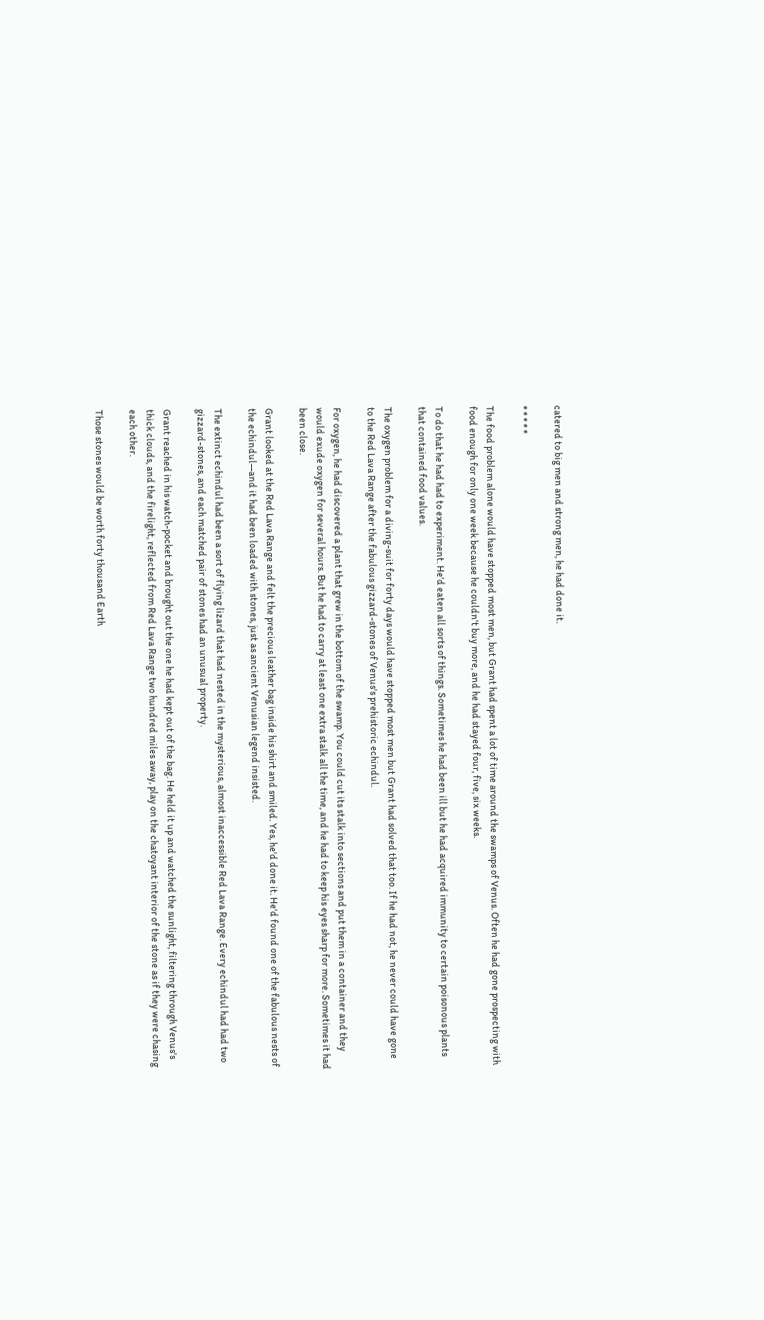catered to big men and strong men, he had done it.

* * * * *

The food problem alone would have stopped most men, but Grant had spent a lot of time around the swamps of Venus. Often he had gone prospecting with food enough for only one week because he couldn't buy more, and he had stayed four, five, six weeks.

To do that he had had to experiment. He'd eaten all sorts of things. Sometimes he had been ill but he had acquired immunity to certain poisonous plants that contained food values.

The oxygen problem for a diving-suit for forty days would have stopped most men but Grant had solved that too. If he had not, he never could have gone to the Red Lava Range after the fabulous gizzard-stones of Venus's prehistoric echindul.

For oxygen, he had discovered a plant that grew in the bottom of the swamp. You could cut its stalk into sections and put them in a container and they would exude oxygen for several hours. But he had to carry at least one extra stalk all the time, and he had to keep his eyes sharp for more. Sometimes it had been close.

Grant looked at the Red Lava Range and felt the precious leather bag inside his shirt and smiled. Yes, he'd done it. He'd found one of the fabulous nests of the echindul—and it had been loaded with stones, just as ancient Venusian legend insisted.

The extinct echindul had been a sort of flying lizard that had nested in the mysterious, almost inaccessible Red Lava Range. Every echindul had had two gizzard-stones, and each matched pair of stones had an unusual property.

Grant reached in his watch-pocket and brought out the one he had kept out of the bag. He held it up and watched the sunlight, filtering through Venus's thick clouds, and the firelight, reflected from Red Lava Range two hundred miles away, play on the chatoyant interior of the stone as if they were chasing each other.

Those stones would be worth forty thousand Earth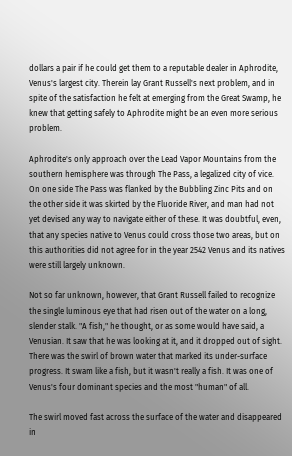dollars a pair if he could get them to a reputable dealer in Aphrodite, Venus's largest city. Therein lay Grant Russell's next problem, and in spite of the satisfaction he felt at emerging from the Great Swamp, he knew that getting safely to Aphrodite might be an even more serious problem.

Aphrodite's only approach over the Lead Vapor Mountains from the southern hemisphere was through The Pass, a legalized city of vice. On one side The Pass was flanked by the Bubbling Zinc Pits and on the other side it was skirted by the Fluoride River, and man had not yet devised any way to navigate either of these. It was doubtful, even, that any species native to Venus could cross those two areas, but on this authorities did not agree for in the year 2542 Venus and its natives were still largely unknown.

Not so far unknown, however, that Grant Russell failed to recognize the single luminous eye that had risen out of the water on a long, slender stalk. "A fish," he thought, or as some would have said, a Venusian. It saw that he was looking at it, and it dropped out of sight. There was the swirl of brown water that marked its under-surface progress. It swam like a fish, but it wasn't really a fish. It was one of Venus's four dominant species and the most "human" of all.

The swirl moved fast across the surface of the water and disappeared in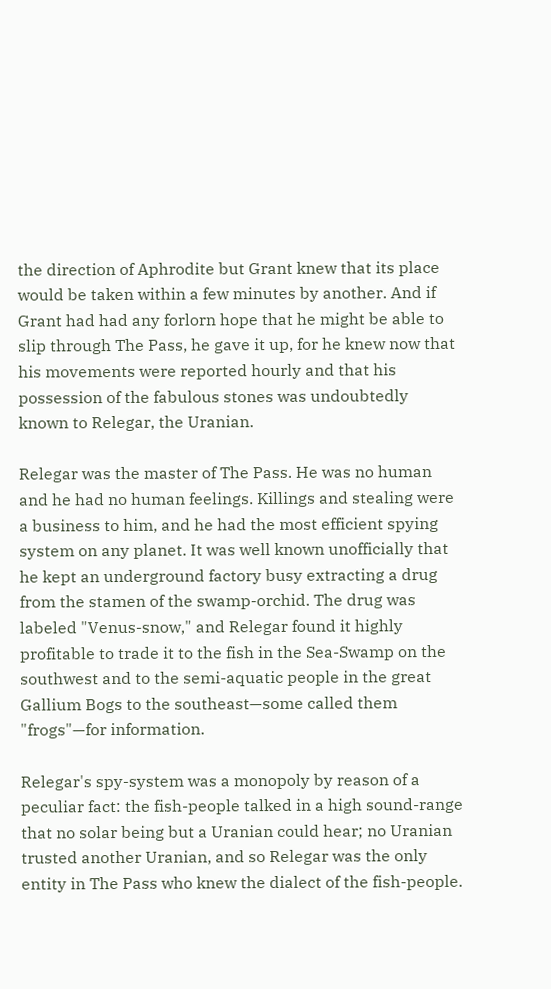the direction of Aphrodite but Grant knew that its place would be taken within a few minutes by another. And if Grant had had any forlorn hope that he might be able to slip through The Pass, he gave it up, for he knew now that his movements were reported hourly and that his possession of the fabulous stones was undoubtedly known to Relegar, the Uranian.

Relegar was the master of The Pass. He was no human and he had no human feelings. Killings and stealing were a business to him, and he had the most efficient spying system on any planet. It was well known unofficially that he kept an underground factory busy extracting a drug from the stamen of the swamp-orchid. The drug was labeled "Venus-snow," and Relegar found it highly profitable to trade it to the fish in the Sea-Swamp on the southwest and to the semi-aquatic people in the great Gallium Bogs to the southeast—some called them "frogs"—for information.

Relegar's spy-system was a monopoly by reason of a peculiar fact: the fish-people talked in a high sound-range that no solar being but a Uranian could hear; no Uranian trusted another Uranian, and so Relegar was the only entity in The Pass who knew the dialect of the fish-people.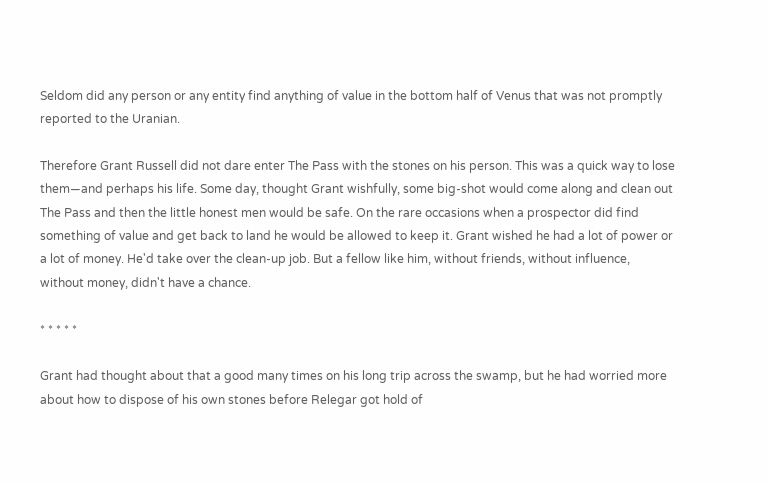Seldom did any person or any entity find anything of value in the bottom half of Venus that was not promptly reported to the Uranian.

Therefore Grant Russell did not dare enter The Pass with the stones on his person. This was a quick way to lose them—and perhaps his life. Some day, thought Grant wishfully, some big-shot would come along and clean out The Pass and then the little honest men would be safe. On the rare occasions when a prospector did find something of value and get back to land he would be allowed to keep it. Grant wished he had a lot of power or a lot of money. He'd take over the clean-up job. But a fellow like him, without friends, without influence, without money, didn't have a chance.

* * * * *

Grant had thought about that a good many times on his long trip across the swamp, but he had worried more about how to dispose of his own stones before Relegar got hold of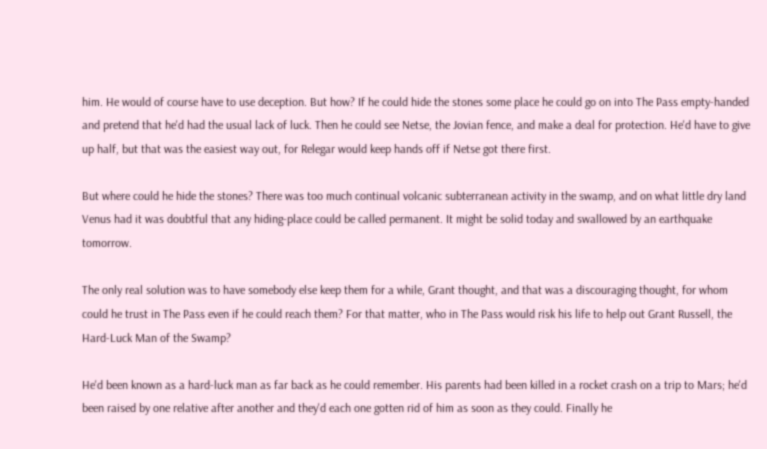him. He would of course have to use deception. But how? If he could hide the stones some place he could go on into The Pass empty-handed and pretend that he'd had the usual lack of luck. Then he could see Netse, the Jovian fence, and make a deal for protection. He'd have to give up half, but that was the easiest way out, for Relegar would keep hands off if Netse got there first.

But where could he hide the stones? There was too much continual volcanic subterranean activity in the swamp, and on what little dry land Venus had it was doubtful that any hiding-place could be called permanent. It might be solid today and swallowed by an earthquake tomorrow.

The only real solution was to have somebody else keep them for a while, Grant thought, and that was a discouraging thought, for whom could he trust in The Pass even if he could reach them? For that matter, who in The Pass would risk his life to help out Grant Russell, the Hard-Luck Man of the Swamp?

He'd been known as a hard-luck man as far back as he could remember. His parents had been killed in a rocket crash on a trip to Mars; he'd been raised by one relative after another and they'd each one gotten rid of him as soon as they could. Finally he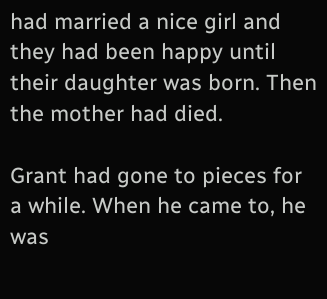had married a nice girl and they had been happy until their daughter was born. Then the mother had died.

Grant had gone to pieces for a while. When he came to, he was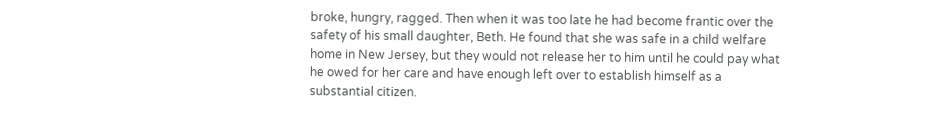broke, hungry, ragged. Then when it was too late he had become frantic over the safety of his small daughter, Beth. He found that she was safe in a child welfare home in New Jersey, but they would not release her to him until he could pay what he owed for her care and have enough left over to establish himself as a substantial citizen.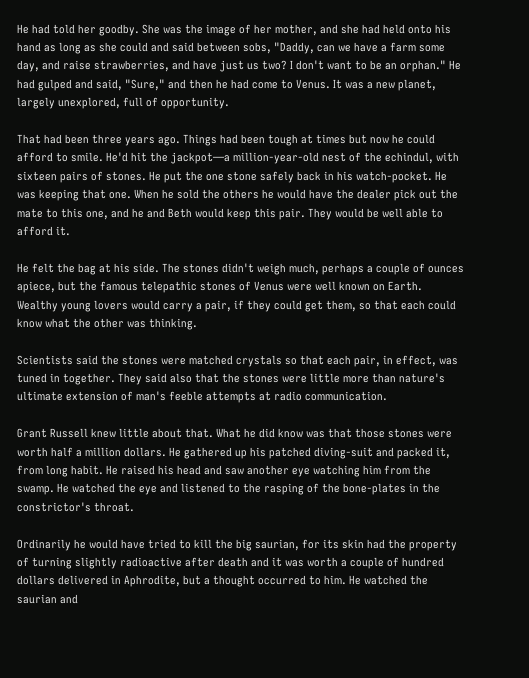He had told her goodby. She was the image of her mother, and she had held onto his hand as long as she could and said between sobs, "Daddy, can we have a farm some day, and raise strawberries, and have just us two? I don't want to be an orphan." He had gulped and said, "Sure," and then he had come to Venus. It was a new planet, largely unexplored, full of opportunity.

That had been three years ago. Things had been tough at times but now he could afford to smile. He'd hit the jackpot—a million-year-old nest of the echindul, with sixteen pairs of stones. He put the one stone safely back in his watch-pocket. He was keeping that one. When he sold the others he would have the dealer pick out the mate to this one, and he and Beth would keep this pair. They would be well able to afford it.

He felt the bag at his side. The stones didn't weigh much, perhaps a couple of ounces apiece, but the famous telepathic stones of Venus were well known on Earth. Wealthy young lovers would carry a pair, if they could get them, so that each could know what the other was thinking.

Scientists said the stones were matched crystals so that each pair, in effect, was tuned in together. They said also that the stones were little more than nature's ultimate extension of man's feeble attempts at radio communication.

Grant Russell knew little about that. What he did know was that those stones were worth half a million dollars. He gathered up his patched diving-suit and packed it, from long habit. He raised his head and saw another eye watching him from the swamp. He watched the eye and listened to the rasping of the bone-plates in the constrictor's throat.

Ordinarily he would have tried to kill the big saurian, for its skin had the property of turning slightly radioactive after death and it was worth a couple of hundred dollars delivered in Aphrodite, but a thought occurred to him. He watched the saurian and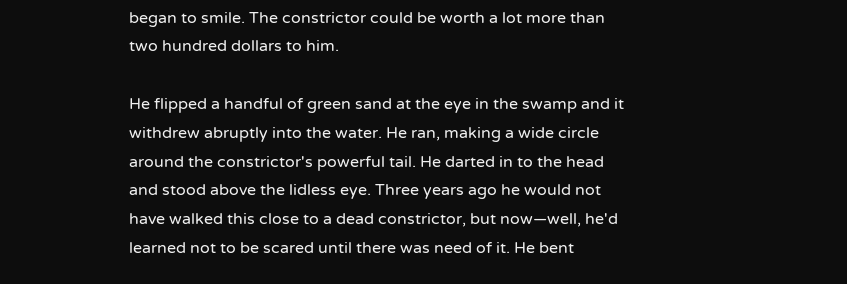began to smile. The constrictor could be worth a lot more than two hundred dollars to him.

He flipped a handful of green sand at the eye in the swamp and it withdrew abruptly into the water. He ran, making a wide circle around the constrictor's powerful tail. He darted in to the head and stood above the lidless eye. Three years ago he would not have walked this close to a dead constrictor, but now—well, he'd learned not to be scared until there was need of it. He bent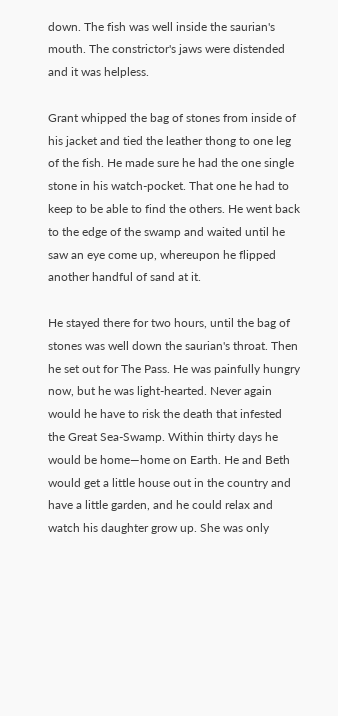down. The fish was well inside the saurian's mouth. The constrictor's jaws were distended and it was helpless.

Grant whipped the bag of stones from inside of his jacket and tied the leather thong to one leg of the fish. He made sure he had the one single stone in his watch-pocket. That one he had to keep to be able to find the others. He went back to the edge of the swamp and waited until he saw an eye come up, whereupon he flipped another handful of sand at it.

He stayed there for two hours, until the bag of stones was well down the saurian's throat. Then he set out for The Pass. He was painfully hungry now, but he was light-hearted. Never again would he have to risk the death that infested the Great Sea-Swamp. Within thirty days he would be home—home on Earth. He and Beth would get a little house out in the country and have a little garden, and he could relax and watch his daughter grow up. She was only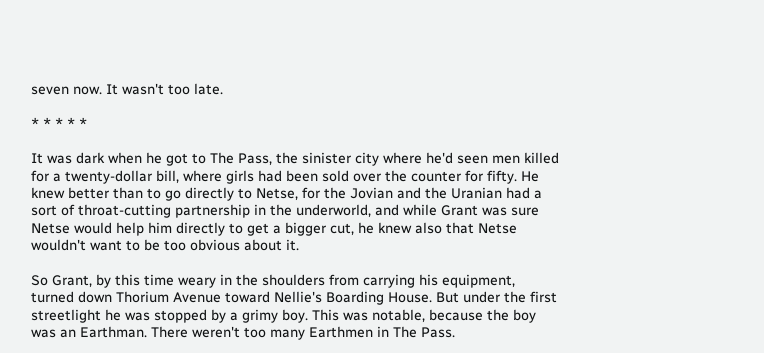seven now. It wasn't too late.

* * * * *

It was dark when he got to The Pass, the sinister city where he'd seen men killed for a twenty-dollar bill, where girls had been sold over the counter for fifty. He knew better than to go directly to Netse, for the Jovian and the Uranian had a sort of throat-cutting partnership in the underworld, and while Grant was sure Netse would help him directly to get a bigger cut, he knew also that Netse wouldn't want to be too obvious about it.

So Grant, by this time weary in the shoulders from carrying his equipment, turned down Thorium Avenue toward Nellie's Boarding House. But under the first streetlight he was stopped by a grimy boy. This was notable, because the boy was an Earthman. There weren't too many Earthmen in The Pass.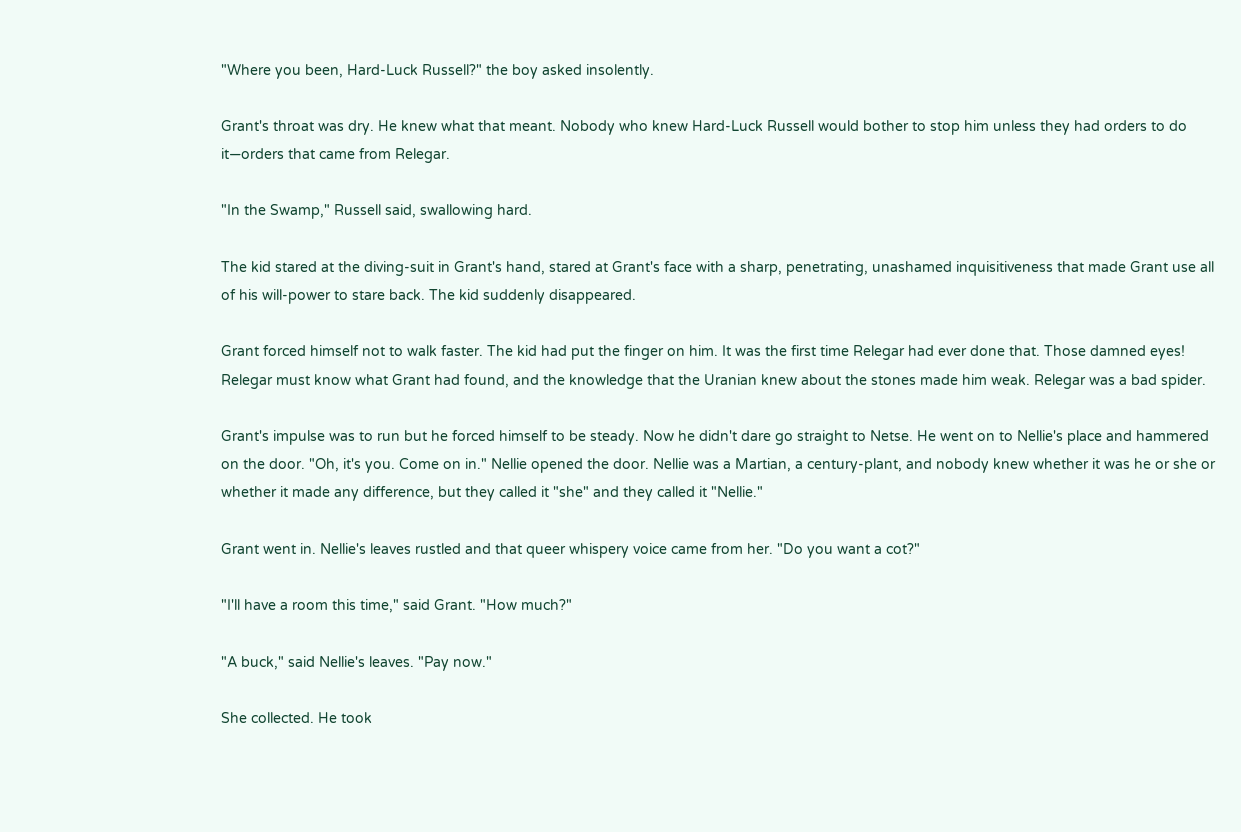"Where you been, Hard-Luck Russell?" the boy asked insolently.

Grant's throat was dry. He knew what that meant. Nobody who knew Hard-Luck Russell would bother to stop him unless they had orders to do it—orders that came from Relegar.

"In the Swamp," Russell said, swallowing hard.

The kid stared at the diving-suit in Grant's hand, stared at Grant's face with a sharp, penetrating, unashamed inquisitiveness that made Grant use all of his will-power to stare back. The kid suddenly disappeared.

Grant forced himself not to walk faster. The kid had put the finger on him. It was the first time Relegar had ever done that. Those damned eyes! Relegar must know what Grant had found, and the knowledge that the Uranian knew about the stones made him weak. Relegar was a bad spider.

Grant's impulse was to run but he forced himself to be steady. Now he didn't dare go straight to Netse. He went on to Nellie's place and hammered on the door. "Oh, it's you. Come on in." Nellie opened the door. Nellie was a Martian, a century-plant, and nobody knew whether it was he or she or whether it made any difference, but they called it "she" and they called it "Nellie."

Grant went in. Nellie's leaves rustled and that queer whispery voice came from her. "Do you want a cot?"

"I'll have a room this time," said Grant. "How much?"

"A buck," said Nellie's leaves. "Pay now."

She collected. He took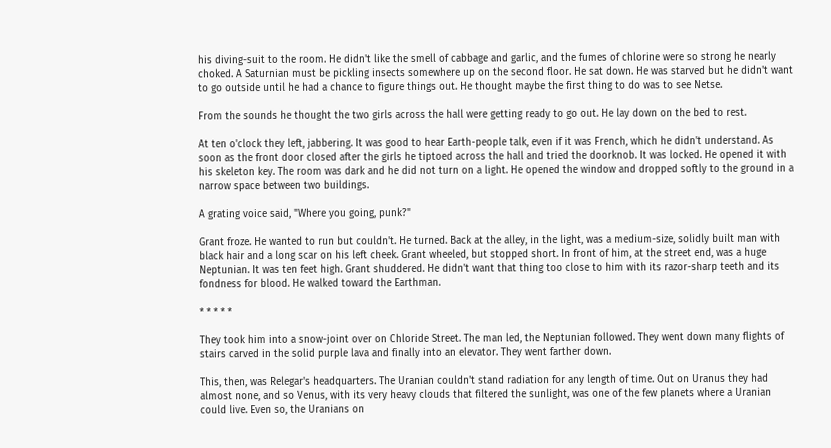his diving-suit to the room. He didn't like the smell of cabbage and garlic, and the fumes of chlorine were so strong he nearly choked. A Saturnian must be pickling insects somewhere up on the second floor. He sat down. He was starved but he didn't want to go outside until he had a chance to figure things out. He thought maybe the first thing to do was to see Netse.

From the sounds he thought the two girls across the hall were getting ready to go out. He lay down on the bed to rest.

At ten o'clock they left, jabbering. It was good to hear Earth-people talk, even if it was French, which he didn't understand. As soon as the front door closed after the girls he tiptoed across the hall and tried the doorknob. It was locked. He opened it with his skeleton key. The room was dark and he did not turn on a light. He opened the window and dropped softly to the ground in a narrow space between two buildings.

A grating voice said, "Where you going, punk?"

Grant froze. He wanted to run but couldn't. He turned. Back at the alley, in the light, was a medium-size, solidly built man with black hair and a long scar on his left cheek. Grant wheeled, but stopped short. In front of him, at the street end, was a huge Neptunian. It was ten feet high. Grant shuddered. He didn't want that thing too close to him with its razor-sharp teeth and its fondness for blood. He walked toward the Earthman.

* * * * *

They took him into a snow-joint over on Chloride Street. The man led, the Neptunian followed. They went down many flights of stairs carved in the solid purple lava and finally into an elevator. They went farther down.

This, then, was Relegar's headquarters. The Uranian couldn't stand radiation for any length of time. Out on Uranus they had almost none, and so Venus, with its very heavy clouds that filtered the sunlight, was one of the few planets where a Uranian could live. Even so, the Uranians on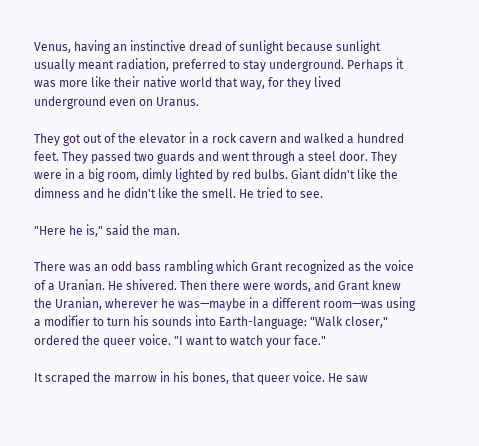Venus, having an instinctive dread of sunlight because sunlight usually meant radiation, preferred to stay underground. Perhaps it was more like their native world that way, for they lived underground even on Uranus.

They got out of the elevator in a rock cavern and walked a hundred feet. They passed two guards and went through a steel door. They were in a big room, dimly lighted by red bulbs. Giant didn't like the dimness and he didn't like the smell. He tried to see.

"Here he is," said the man.

There was an odd bass rambling which Grant recognized as the voice of a Uranian. He shivered. Then there were words, and Grant knew the Uranian, wherever he was—maybe in a different room—was using a modifier to turn his sounds into Earth-language: "Walk closer," ordered the queer voice. "I want to watch your face."

It scraped the marrow in his bones, that queer voice. He saw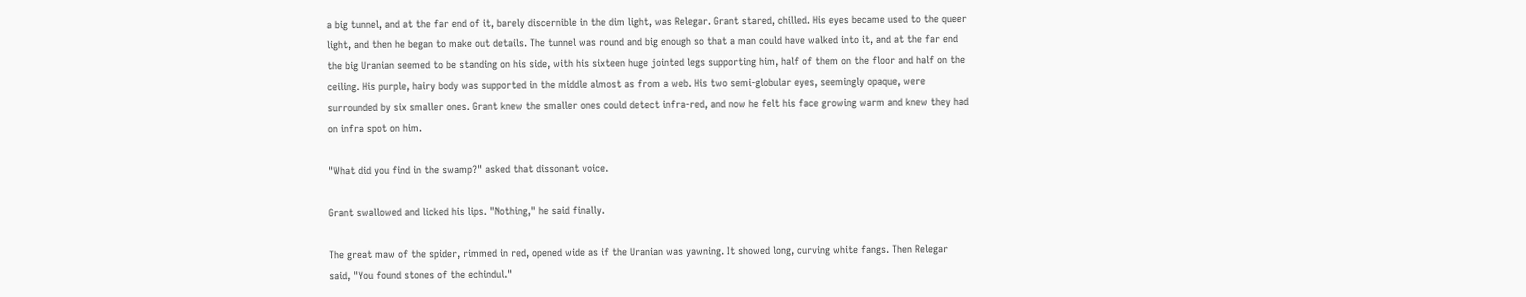a big tunnel, and at the far end of it, barely discernible in the dim light, was Relegar. Grant stared, chilled. His eyes became used to the queer light, and then he began to make out details. The tunnel was round and big enough so that a man could have walked into it, and at the far end the big Uranian seemed to be standing on his side, with his sixteen huge jointed legs supporting him, half of them on the floor and half on the ceiling. His purple, hairy body was supported in the middle almost as from a web. His two semi-globular eyes, seemingly opaque, were surrounded by six smaller ones. Grant knew the smaller ones could detect infra-red, and now he felt his face growing warm and knew they had on infra spot on him.

"What did you find in the swamp?" asked that dissonant voice.

Grant swallowed and licked his lips. "Nothing," he said finally.

The great maw of the spider, rimmed in red, opened wide as if the Uranian was yawning. It showed long, curving white fangs. Then Relegar said, "You found stones of the echindul."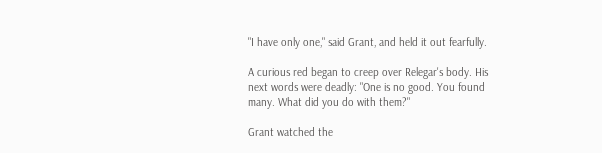"I have only one," said Grant, and held it out fearfully.

A curious red began to creep over Relegar's body. His next words were deadly: "One is no good. You found many. What did you do with them?"

Grant watched the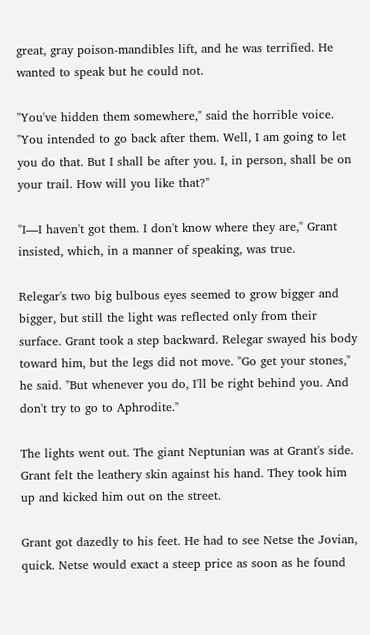great, gray poison-mandibles lift, and he was terrified. He wanted to speak but he could not.

"You've hidden them somewhere," said the horrible voice. "You intended to go back after them. Well, I am going to let you do that. But I shall be after you. I, in person, shall be on your trail. How will you like that?"

"I—I haven't got them. I don't know where they are," Grant insisted, which, in a manner of speaking, was true.

Relegar's two big bulbous eyes seemed to grow bigger and bigger, but still the light was reflected only from their surface. Grant took a step backward. Relegar swayed his body toward him, but the legs did not move. "Go get your stones," he said. "But whenever you do, I'll be right behind you. And don't try to go to Aphrodite."

The lights went out. The giant Neptunian was at Grant's side. Grant felt the leathery skin against his hand. They took him up and kicked him out on the street.

Grant got dazedly to his feet. He had to see Netse the Jovian, quick. Netse would exact a steep price as soon as he found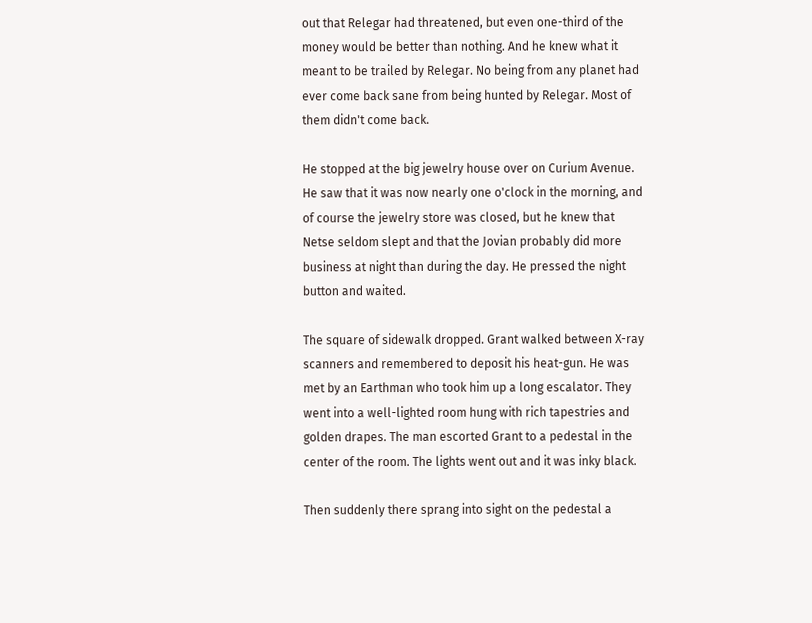out that Relegar had threatened, but even one-third of the money would be better than nothing. And he knew what it meant to be trailed by Relegar. No being from any planet had ever come back sane from being hunted by Relegar. Most of them didn't come back.

He stopped at the big jewelry house over on Curium Avenue. He saw that it was now nearly one o'clock in the morning, and of course the jewelry store was closed, but he knew that Netse seldom slept and that the Jovian probably did more business at night than during the day. He pressed the night button and waited.

The square of sidewalk dropped. Grant walked between X-ray scanners and remembered to deposit his heat-gun. He was met by an Earthman who took him up a long escalator. They went into a well-lighted room hung with rich tapestries and golden drapes. The man escorted Grant to a pedestal in the center of the room. The lights went out and it was inky black.

Then suddenly there sprang into sight on the pedestal a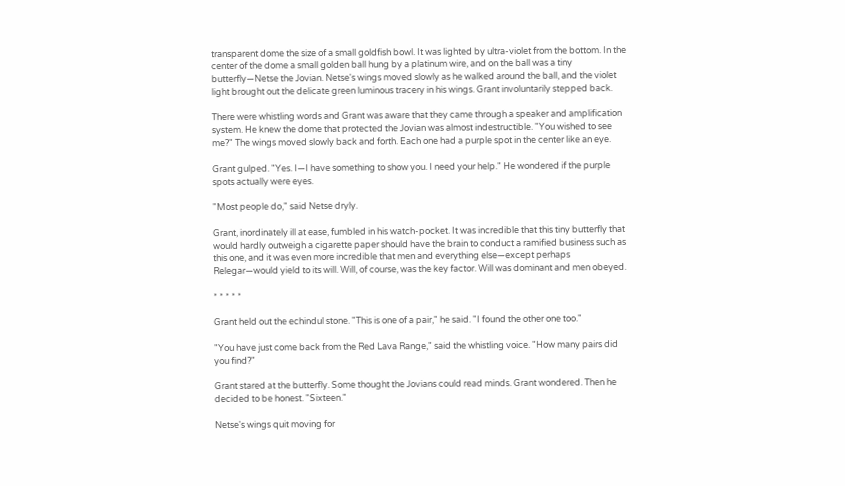transparent dome the size of a small goldfish bowl. It was lighted by ultra-violet from the bottom. In the center of the dome a small golden ball hung by a platinum wire, and on the ball was a tiny butterfly—Netse the Jovian. Netse's wings moved slowly as he walked around the ball, and the violet light brought out the delicate green luminous tracery in his wings. Grant involuntarily stepped back.

There were whistling words and Grant was aware that they came through a speaker and amplification system. He knew the dome that protected the Jovian was almost indestructible. "You wished to see me?" The wings moved slowly back and forth. Each one had a purple spot in the center like an eye.

Grant gulped. "Yes. I—I have something to show you. I need your help." He wondered if the purple spots actually were eyes.

"Most people do," said Netse dryly.

Grant, inordinately ill at ease, fumbled in his watch-pocket. It was incredible that this tiny butterfly that would hardly outweigh a cigarette paper should have the brain to conduct a ramified business such as this one, and it was even more incredible that men and everything else—except perhaps Relegar—would yield to its will. Will, of course, was the key factor. Will was dominant and men obeyed.

* * * * *

Grant held out the echindul stone. "This is one of a pair," he said. "I found the other one too."

"You have just come back from the Red Lava Range," said the whistling voice. "How many pairs did you find?"

Grant stared at the butterfly. Some thought the Jovians could read minds. Grant wondered. Then he decided to be honest. "Sixteen."

Netse's wings quit moving for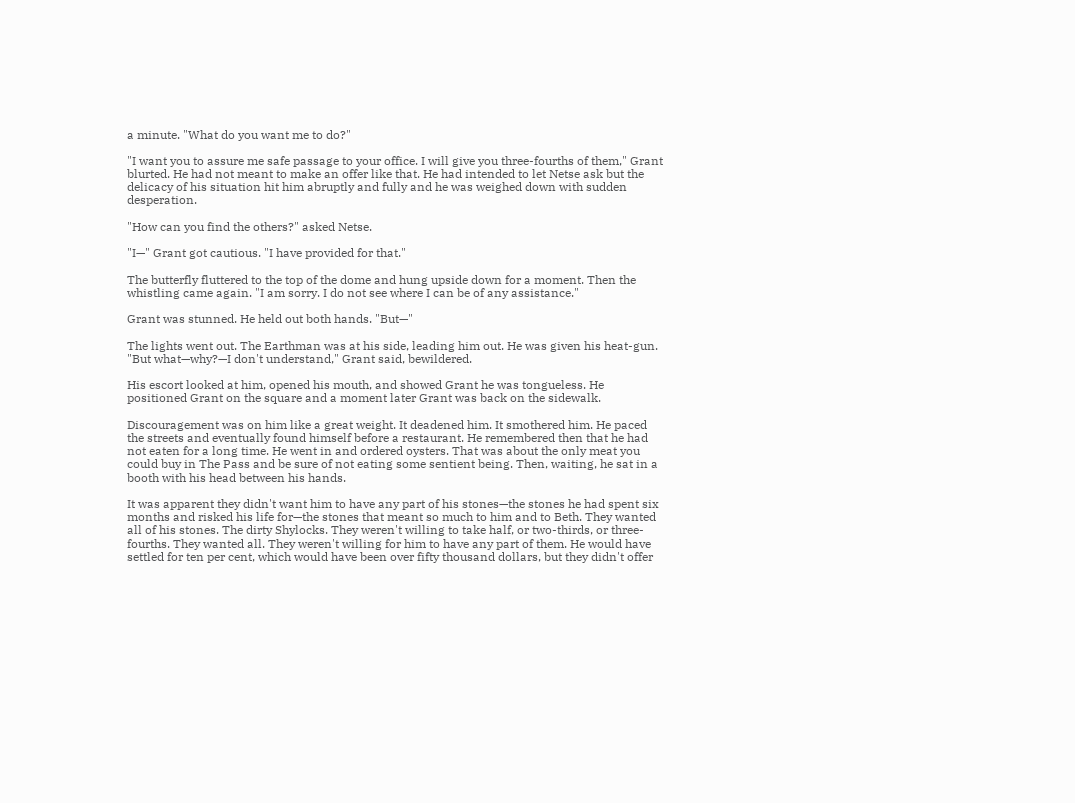a minute. "What do you want me to do?"

"I want you to assure me safe passage to your office. I will give you three-fourths of them," Grant blurted. He had not meant to make an offer like that. He had intended to let Netse ask but the delicacy of his situation hit him abruptly and fully and he was weighed down with sudden desperation.

"How can you find the others?" asked Netse.

"I—" Grant got cautious. "I have provided for that."

The butterfly fluttered to the top of the dome and hung upside down for a moment. Then the whistling came again. "I am sorry. I do not see where I can be of any assistance."

Grant was stunned. He held out both hands. "But—"

The lights went out. The Earthman was at his side, leading him out. He was given his heat-gun. "But what—why?—I don't understand," Grant said, bewildered.

His escort looked at him, opened his mouth, and showed Grant he was tongueless. He positioned Grant on the square and a moment later Grant was back on the sidewalk.

Discouragement was on him like a great weight. It deadened him. It smothered him. He paced the streets and eventually found himself before a restaurant. He remembered then that he had not eaten for a long time. He went in and ordered oysters. That was about the only meat you could buy in The Pass and be sure of not eating some sentient being. Then, waiting, he sat in a booth with his head between his hands.

It was apparent they didn't want him to have any part of his stones—the stones he had spent six months and risked his life for—the stones that meant so much to him and to Beth. They wanted all of his stones. The dirty Shylocks. They weren't willing to take half, or two-thirds, or three-fourths. They wanted all. They weren't willing for him to have any part of them. He would have settled for ten per cent, which would have been over fifty thousand dollars, but they didn't offer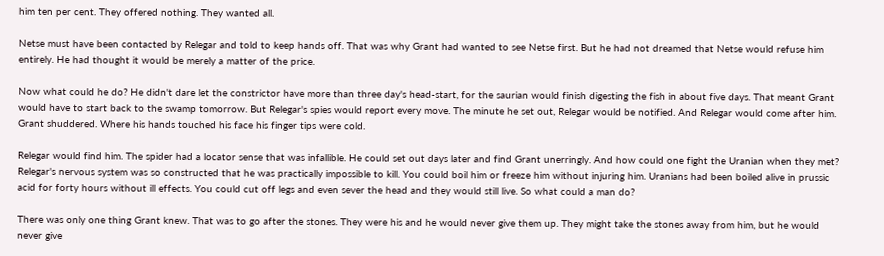him ten per cent. They offered nothing. They wanted all.

Netse must have been contacted by Relegar and told to keep hands off. That was why Grant had wanted to see Netse first. But he had not dreamed that Netse would refuse him entirely. He had thought it would be merely a matter of the price.

Now what could he do? He didn't dare let the constrictor have more than three day's head-start, for the saurian would finish digesting the fish in about five days. That meant Grant would have to start back to the swamp tomorrow. But Relegar's spies would report every move. The minute he set out, Relegar would be notified. And Relegar would come after him. Grant shuddered. Where his hands touched his face his finger tips were cold.

Relegar would find him. The spider had a locator sense that was infallible. He could set out days later and find Grant unerringly. And how could one fight the Uranian when they met? Relegar's nervous system was so constructed that he was practically impossible to kill. You could boil him or freeze him without injuring him. Uranians had been boiled alive in prussic acid for forty hours without ill effects. You could cut off legs and even sever the head and they would still live. So what could a man do?

There was only one thing Grant knew. That was to go after the stones. They were his and he would never give them up. They might take the stones away from him, but he would never give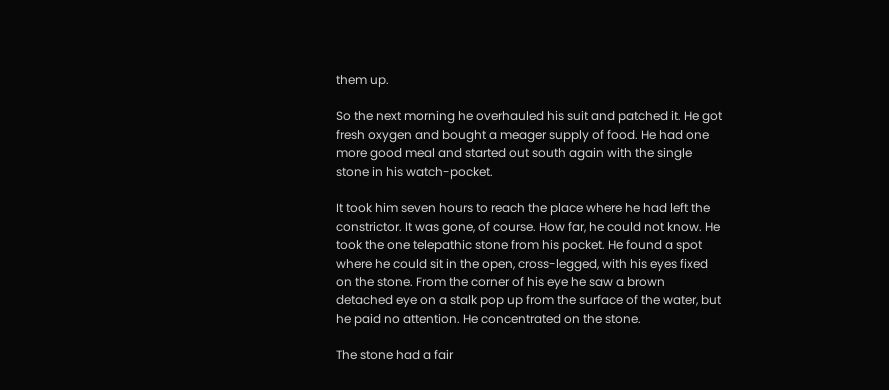them up.

So the next morning he overhauled his suit and patched it. He got fresh oxygen and bought a meager supply of food. He had one more good meal and started out south again with the single stone in his watch-pocket.

It took him seven hours to reach the place where he had left the constrictor. It was gone, of course. How far, he could not know. He took the one telepathic stone from his pocket. He found a spot where he could sit in the open, cross-legged, with his eyes fixed on the stone. From the corner of his eye he saw a brown detached eye on a stalk pop up from the surface of the water, but he paid no attention. He concentrated on the stone.

The stone had a fair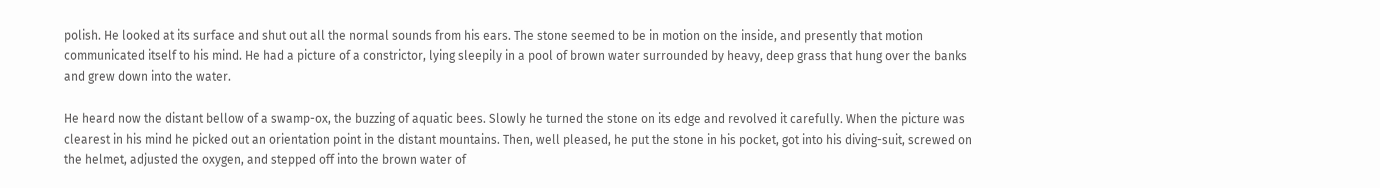polish. He looked at its surface and shut out all the normal sounds from his ears. The stone seemed to be in motion on the inside, and presently that motion communicated itself to his mind. He had a picture of a constrictor, lying sleepily in a pool of brown water surrounded by heavy, deep grass that hung over the banks and grew down into the water.

He heard now the distant bellow of a swamp-ox, the buzzing of aquatic bees. Slowly he turned the stone on its edge and revolved it carefully. When the picture was clearest in his mind he picked out an orientation point in the distant mountains. Then, well pleased, he put the stone in his pocket, got into his diving-suit, screwed on the helmet, adjusted the oxygen, and stepped off into the brown water of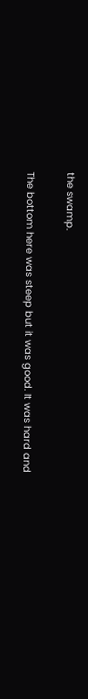the swamp.

The bottom here was steep but it was good. It was hard and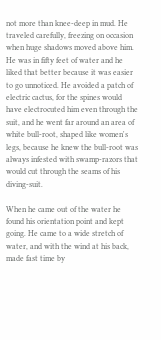not more than knee-deep in mud. He traveled carefully, freezing on occasion when huge shadows moved above him. He was in fifty feet of water and he liked that better because it was easier to go unnoticed. He avoided a patch of electric cactus, for the spines would have electrocuted him even through the suit, and he went far around an area of white bull-root, shaped like women's legs, because he knew the bull-root was always infested with swamp-razors that would cut through the seams of his diving-suit.

When he came out of the water he found his orientation point and kept going. He came to a wide stretch of water, and with the wind at his back, made fast time by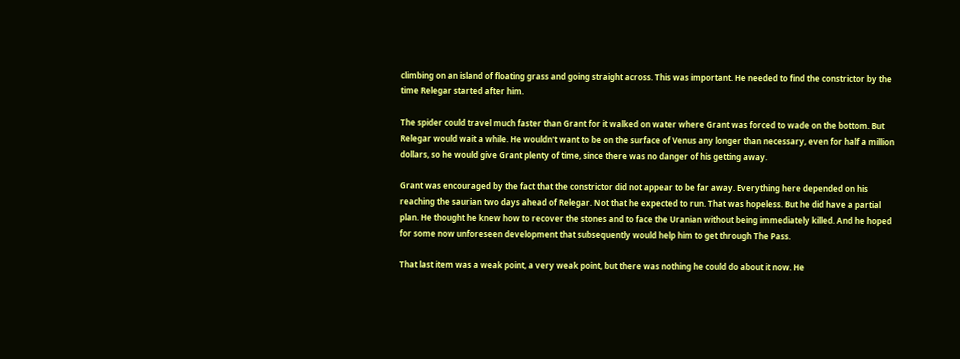climbing on an island of floating grass and going straight across. This was important. He needed to find the constrictor by the time Relegar started after him.

The spider could travel much faster than Grant for it walked on water where Grant was forced to wade on the bottom. But Relegar would wait a while. He wouldn't want to be on the surface of Venus any longer than necessary, even for half a million dollars, so he would give Grant plenty of time, since there was no danger of his getting away.

Grant was encouraged by the fact that the constrictor did not appear to be far away. Everything here depended on his reaching the saurian two days ahead of Relegar. Not that he expected to run. That was hopeless. But he did have a partial plan. He thought he knew how to recover the stones and to face the Uranian without being immediately killed. And he hoped for some now unforeseen development that subsequently would help him to get through The Pass.

That last item was a weak point, a very weak point, but there was nothing he could do about it now. He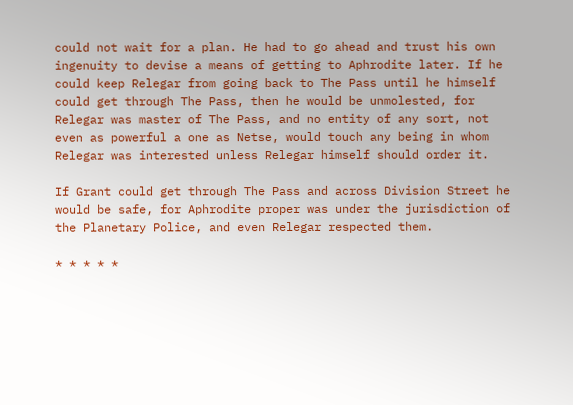could not wait for a plan. He had to go ahead and trust his own ingenuity to devise a means of getting to Aphrodite later. If he could keep Relegar from going back to The Pass until he himself could get through The Pass, then he would be unmolested, for Relegar was master of The Pass, and no entity of any sort, not even as powerful a one as Netse, would touch any being in whom Relegar was interested unless Relegar himself should order it.

If Grant could get through The Pass and across Division Street he would be safe, for Aphrodite proper was under the jurisdiction of the Planetary Police, and even Relegar respected them.

* * * * *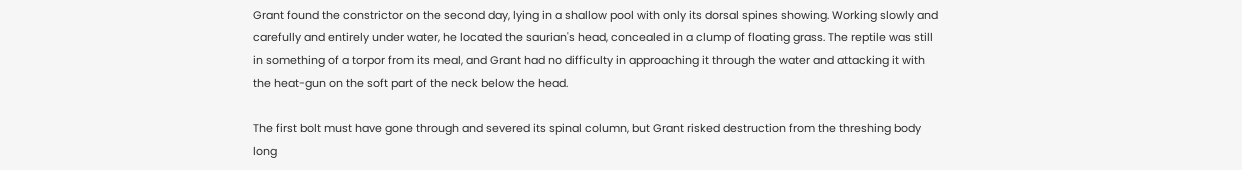Grant found the constrictor on the second day, lying in a shallow pool with only its dorsal spines showing. Working slowly and carefully and entirely under water, he located the saurian's head, concealed in a clump of floating grass. The reptile was still in something of a torpor from its meal, and Grant had no difficulty in approaching it through the water and attacking it with the heat-gun on the soft part of the neck below the head.

The first bolt must have gone through and severed its spinal column, but Grant risked destruction from the threshing body long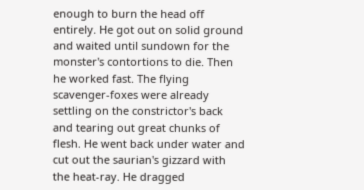enough to burn the head off entirely. He got out on solid ground and waited until sundown for the monster's contortions to die. Then he worked fast. The flying scavenger-foxes were already settling on the constrictor's back and tearing out great chunks of flesh. He went back under water and cut out the saurian's gizzard with the heat-ray. He dragged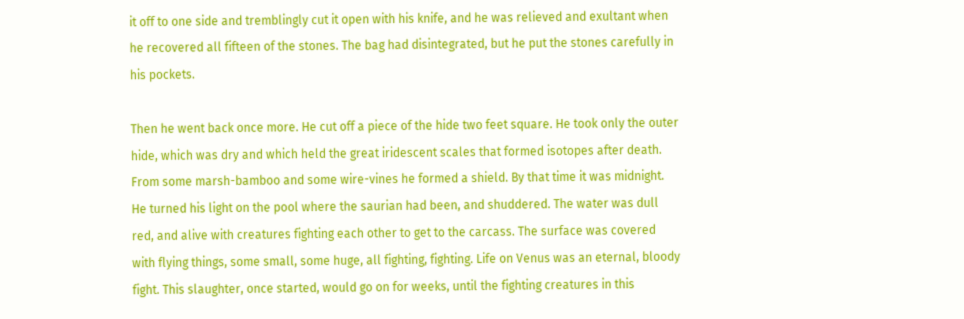it off to one side and tremblingly cut it open with his knife, and he was relieved and exultant when he recovered all fifteen of the stones. The bag had disintegrated, but he put the stones carefully in his pockets.

Then he went back once more. He cut off a piece of the hide two feet square. He took only the outer hide, which was dry and which held the great iridescent scales that formed isotopes after death. From some marsh-bamboo and some wire-vines he formed a shield. By that time it was midnight. He turned his light on the pool where the saurian had been, and shuddered. The water was dull red, and alive with creatures fighting each other to get to the carcass. The surface was covered with flying things, some small, some huge, all fighting, fighting. Life on Venus was an eternal, bloody fight. This slaughter, once started, would go on for weeks, until the fighting creatures in this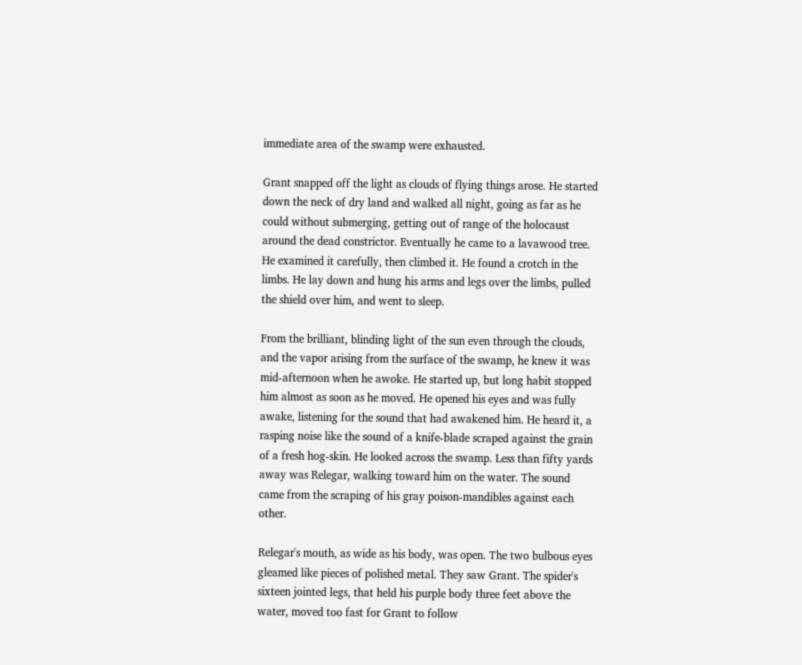immediate area of the swamp were exhausted.

Grant snapped off the light as clouds of flying things arose. He started down the neck of dry land and walked all night, going as far as he could without submerging, getting out of range of the holocaust around the dead constrictor. Eventually he came to a lavawood tree. He examined it carefully, then climbed it. He found a crotch in the limbs. He lay down and hung his arms and legs over the limbs, pulled the shield over him, and went to sleep.

From the brilliant, blinding light of the sun even through the clouds, and the vapor arising from the surface of the swamp, he knew it was mid-afternoon when he awoke. He started up, but long habit stopped him almost as soon as he moved. He opened his eyes and was fully awake, listening for the sound that had awakened him. He heard it, a rasping noise like the sound of a knife-blade scraped against the grain of a fresh hog-skin. He looked across the swamp. Less than fifty yards away was Relegar, walking toward him on the water. The sound came from the scraping of his gray poison-mandibles against each other.

Relegar's mouth, as wide as his body, was open. The two bulbous eyes gleamed like pieces of polished metal. They saw Grant. The spider's sixteen jointed legs, that held his purple body three feet above the water, moved too fast for Grant to follow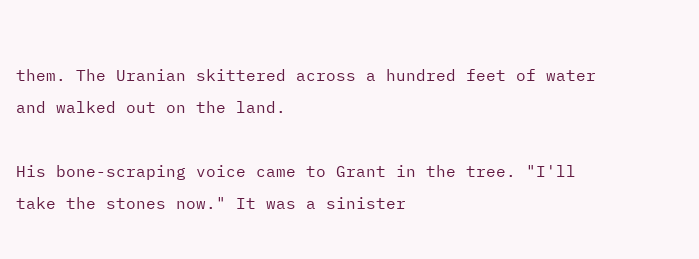them. The Uranian skittered across a hundred feet of water and walked out on the land.

His bone-scraping voice came to Grant in the tree. "I'll take the stones now." It was a sinister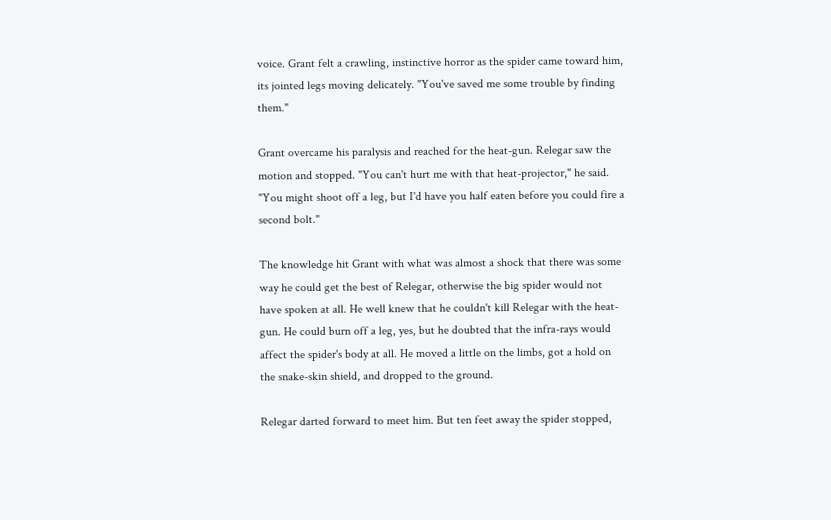voice. Grant felt a crawling, instinctive horror as the spider came toward him, its jointed legs moving delicately. "You've saved me some trouble by finding them."

Grant overcame his paralysis and reached for the heat-gun. Relegar saw the motion and stopped. "You can't hurt me with that heat-projector," he said. "You might shoot off a leg, but I'd have you half eaten before you could fire a second bolt."

The knowledge hit Grant with what was almost a shock that there was some way he could get the best of Relegar, otherwise the big spider would not have spoken at all. He well knew that he couldn't kill Relegar with the heat-gun. He could burn off a leg, yes, but he doubted that the infra-rays would affect the spider's body at all. He moved a little on the limbs, got a hold on the snake-skin shield, and dropped to the ground.

Relegar darted forward to meet him. But ten feet away the spider stopped,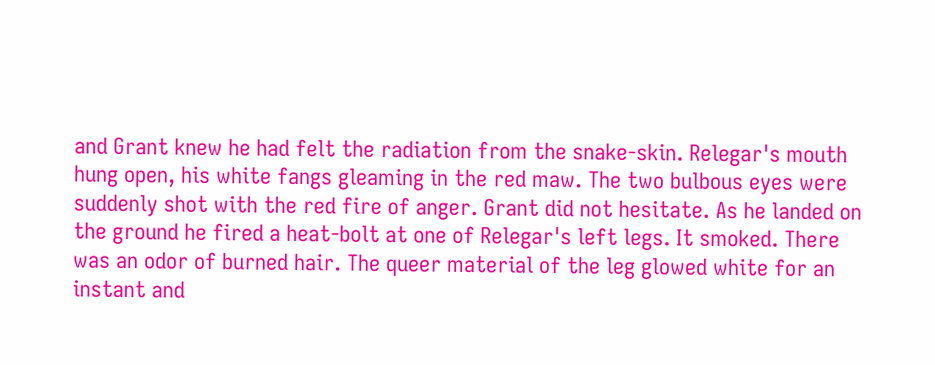and Grant knew he had felt the radiation from the snake-skin. Relegar's mouth hung open, his white fangs gleaming in the red maw. The two bulbous eyes were suddenly shot with the red fire of anger. Grant did not hesitate. As he landed on the ground he fired a heat-bolt at one of Relegar's left legs. It smoked. There was an odor of burned hair. The queer material of the leg glowed white for an instant and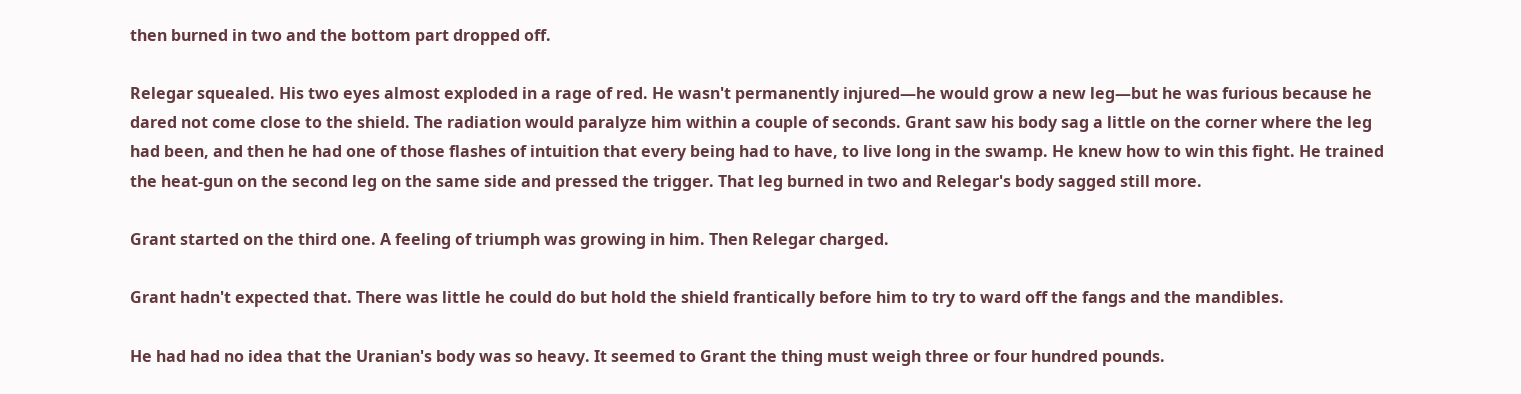then burned in two and the bottom part dropped off.

Relegar squealed. His two eyes almost exploded in a rage of red. He wasn't permanently injured—he would grow a new leg—but he was furious because he dared not come close to the shield. The radiation would paralyze him within a couple of seconds. Grant saw his body sag a little on the corner where the leg had been, and then he had one of those flashes of intuition that every being had to have, to live long in the swamp. He knew how to win this fight. He trained the heat-gun on the second leg on the same side and pressed the trigger. That leg burned in two and Relegar's body sagged still more.

Grant started on the third one. A feeling of triumph was growing in him. Then Relegar charged.

Grant hadn't expected that. There was little he could do but hold the shield frantically before him to try to ward off the fangs and the mandibles.

He had had no idea that the Uranian's body was so heavy. It seemed to Grant the thing must weigh three or four hundred pounds.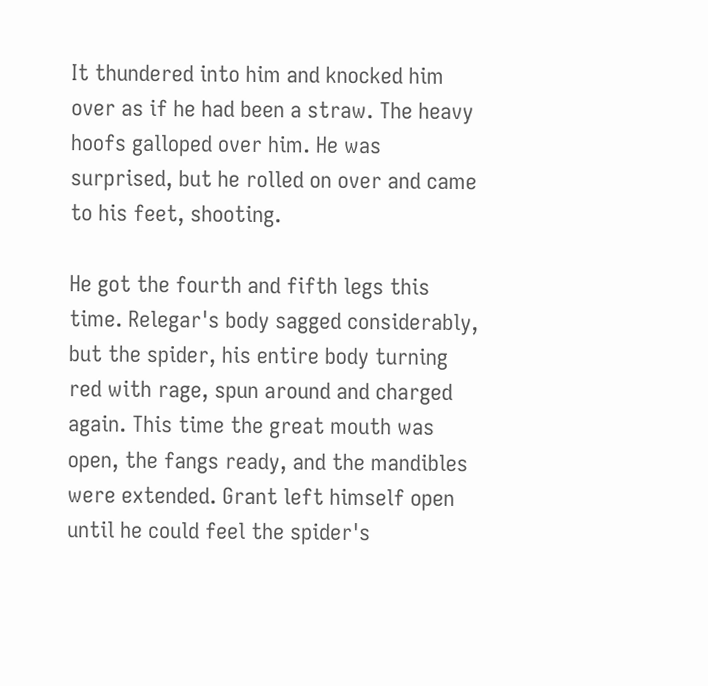It thundered into him and knocked him over as if he had been a straw. The heavy hoofs galloped over him. He was surprised, but he rolled on over and came to his feet, shooting.

He got the fourth and fifth legs this time. Relegar's body sagged considerably, but the spider, his entire body turning red with rage, spun around and charged again. This time the great mouth was open, the fangs ready, and the mandibles were extended. Grant left himself open until he could feel the spider's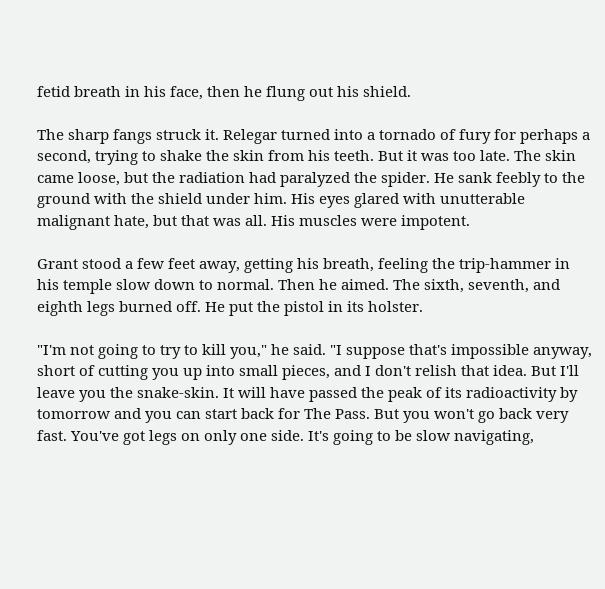fetid breath in his face, then he flung out his shield.

The sharp fangs struck it. Relegar turned into a tornado of fury for perhaps a second, trying to shake the skin from his teeth. But it was too late. The skin came loose, but the radiation had paralyzed the spider. He sank feebly to the ground with the shield under him. His eyes glared with unutterable malignant hate, but that was all. His muscles were impotent.

Grant stood a few feet away, getting his breath, feeling the trip-hammer in his temple slow down to normal. Then he aimed. The sixth, seventh, and eighth legs burned off. He put the pistol in its holster.

"I'm not going to try to kill you," he said. "I suppose that's impossible anyway, short of cutting you up into small pieces, and I don't relish that idea. But I'll leave you the snake-skin. It will have passed the peak of its radioactivity by tomorrow and you can start back for The Pass. But you won't go back very fast. You've got legs on only one side. It's going to be slow navigating,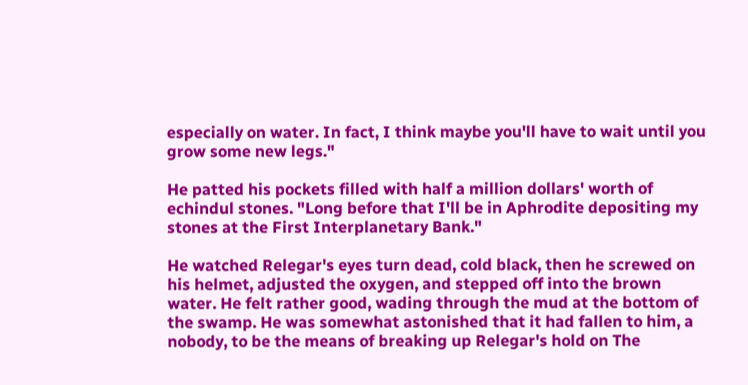especially on water. In fact, I think maybe you'll have to wait until you grow some new legs."

He patted his pockets filled with half a million dollars' worth of echindul stones. "Long before that I'll be in Aphrodite depositing my stones at the First Interplanetary Bank."

He watched Relegar's eyes turn dead, cold black, then he screwed on his helmet, adjusted the oxygen, and stepped off into the brown water. He felt rather good, wading through the mud at the bottom of the swamp. He was somewhat astonished that it had fallen to him, a nobody, to be the means of breaking up Relegar's hold on The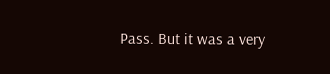Pass. But it was a very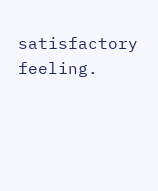satisfactory feeling.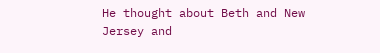He thought about Beth and New Jersey and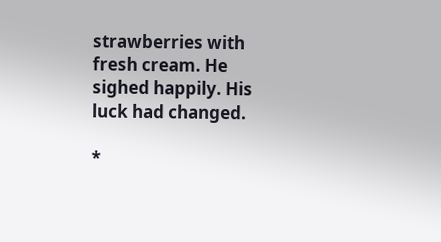strawberries with fresh cream. He sighed happily. His luck had changed.

*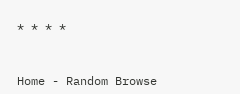* * * *


Home - Random Browse